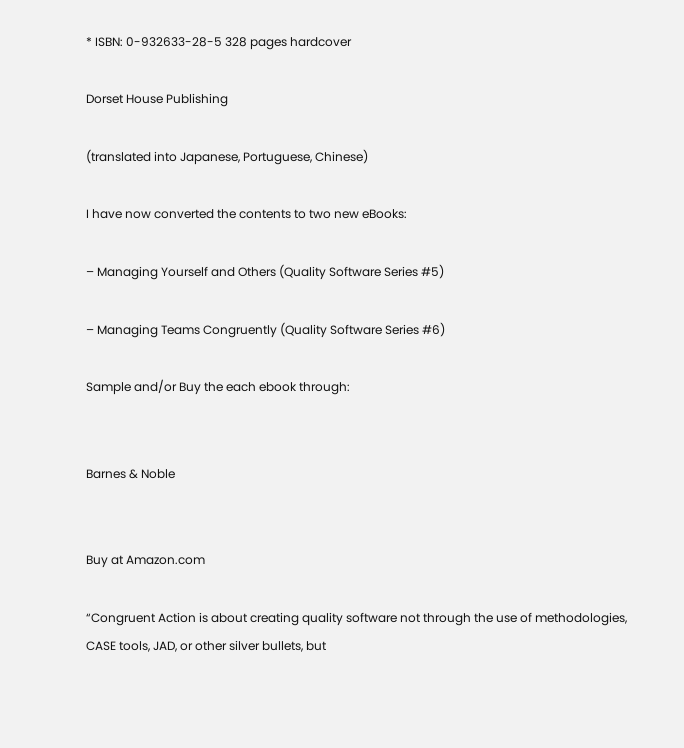* ISBN: 0-932633-28-5 328 pages hardcover

Dorset House Publishing

(translated into Japanese, Portuguese, Chinese)

I have now converted the contents to two new eBooks:

– Managing Yourself and Others (Quality Software Series #5)

– Managing Teams Congruently (Quality Software Series #6)

Sample and/or Buy the each ebook through:


Barnes & Noble


Buy at Amazon.com

“Congruent Action is about creating quality software not through the use of methodologies, CASE tools, JAD, or other silver bullets, but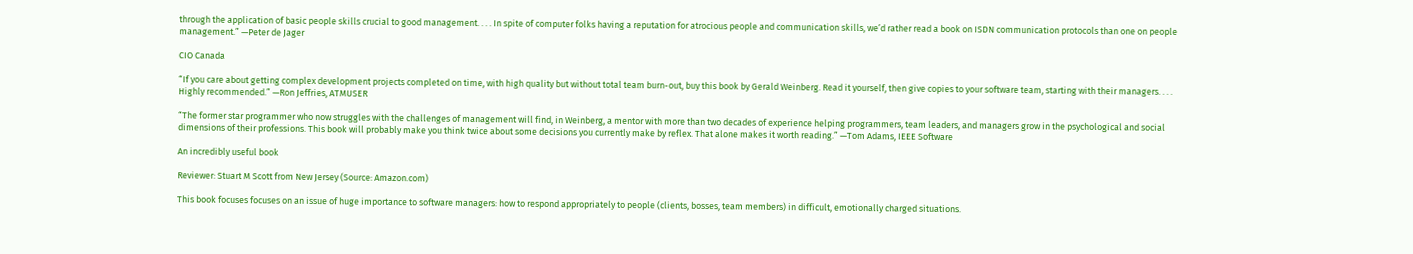through the application of basic people skills crucial to good management. . . . In spite of computer folks having a reputation for atrocious people and communication skills, we’d rather read a book on ISDN communication protocols than one on people management.” —Peter de Jager

CIO Canada

“If you care about getting complex development projects completed on time, with high quality but without total team burn-out, buy this book by Gerald Weinberg. Read it yourself, then give copies to your software team, starting with their managers. . . . Highly recommended.” —Ron Jeffries, ATMUSER

“The former star programmer who now struggles with the challenges of management will find, in Weinberg, a mentor with more than two decades of experience helping programmers, team leaders, and managers grow in the psychological and social dimensions of their professions. This book will probably make you think twice about some decisions you currently make by reflex. That alone makes it worth reading.” —Tom Adams, IEEE Software

An incredibly useful book

Reviewer: Stuart M Scott from New Jersey (Source: Amazon.com)

This book focuses focuses on an issue of huge importance to software managers: how to respond appropriately to people (clients, bosses, team members) in difficult, emotionally charged situations.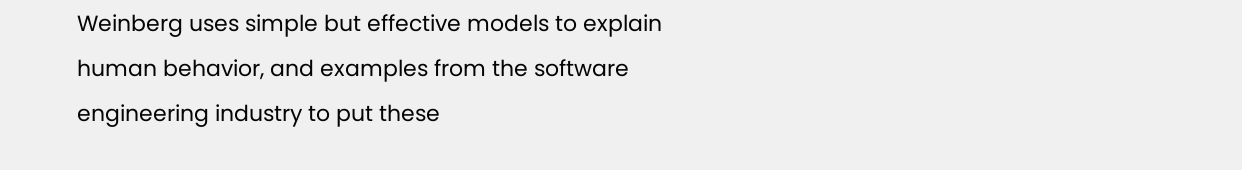Weinberg uses simple but effective models to explain human behavior, and examples from the software engineering industry to put these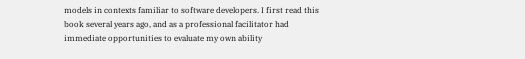models in contexts familiar to software developers. I first read this book several years ago, and as a professional facilitator had immediate opportunities to evaluate my own ability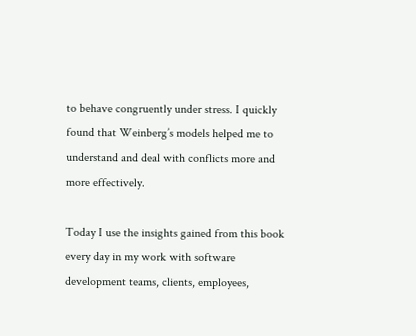to behave congruently under stress. I quickly found that Weinberg’s models helped me to understand and deal with conflicts more and more effectively.

Today I use the insights gained from this book every day in my work with software development teams, clients, employees,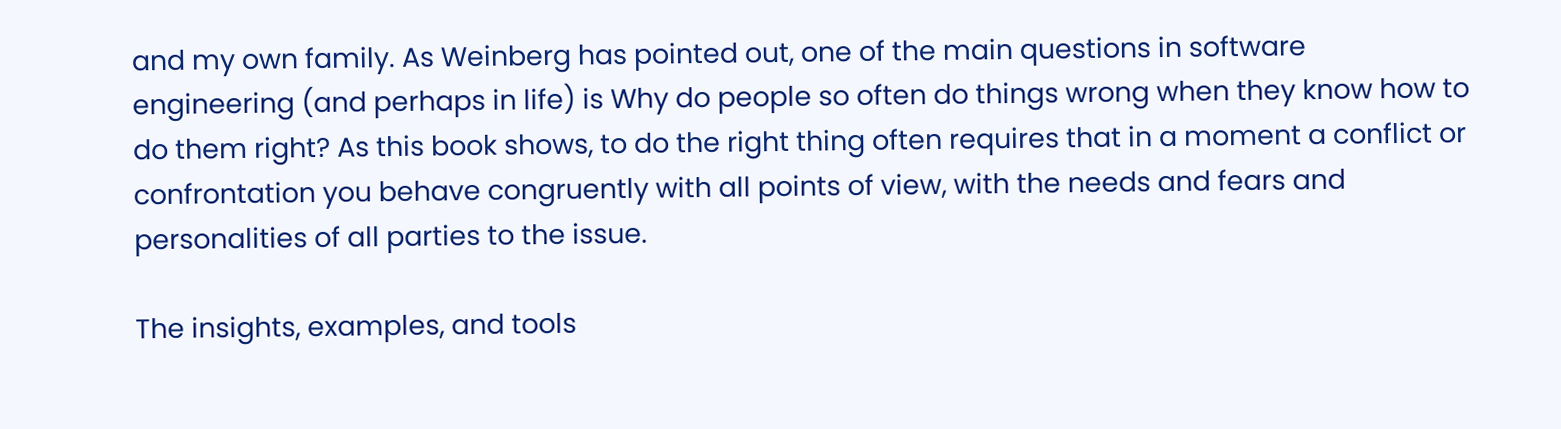and my own family. As Weinberg has pointed out, one of the main questions in software engineering (and perhaps in life) is Why do people so often do things wrong when they know how to do them right? As this book shows, to do the right thing often requires that in a moment a conflict or confrontation you behave congruently with all points of view, with the needs and fears and personalities of all parties to the issue.

The insights, examples, and tools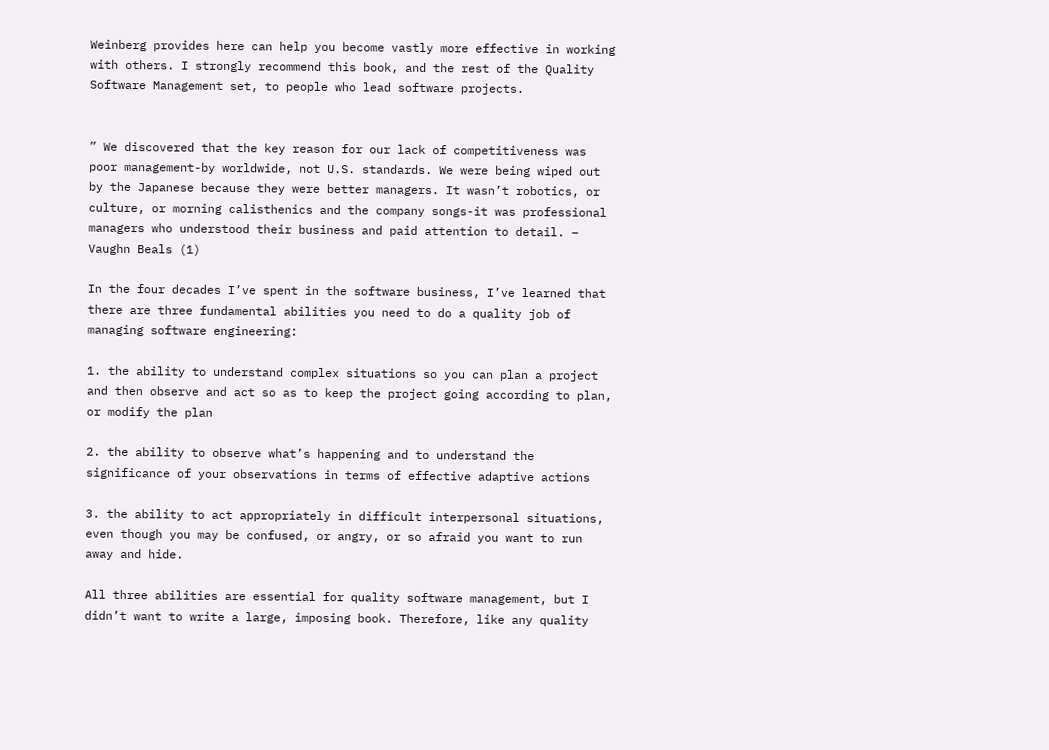Weinberg provides here can help you become vastly more effective in working with others. I strongly recommend this book, and the rest of the Quality Software Management set, to people who lead software projects.


” We discovered that the key reason for our lack of competitiveness was poor management-by worldwide, not U.S. standards. We were being wiped out by the Japanese because they were better managers. It wasn’t robotics, or culture, or morning calisthenics and the company songs-it was professional managers who understood their business and paid attention to detail. – Vaughn Beals (1)

In the four decades I’ve spent in the software business, I’ve learned that there are three fundamental abilities you need to do a quality job of managing software engineering:

1. the ability to understand complex situations so you can plan a project and then observe and act so as to keep the project going according to plan, or modify the plan

2. the ability to observe what’s happening and to understand the significance of your observations in terms of effective adaptive actions

3. the ability to act appropriately in difficult interpersonal situations, even though you may be confused, or angry, or so afraid you want to run away and hide.

All three abilities are essential for quality software management, but I didn’t want to write a large, imposing book. Therefore, like any quality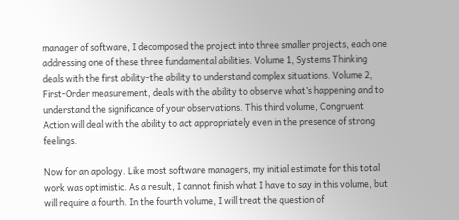manager of software, I decomposed the project into three smaller projects, each one addressing one of these three fundamental abilities. Volume 1, Systems Thinking deals with the first ability-the ability to understand complex situations. Volume 2, First-Order measurement, deals with the ability to observe what’s happening and to understand the significance of your observations. This third volume, Congruent Action will deal with the ability to act appropriately even in the presence of strong feelings.

Now for an apology. Like most software managers, my initial estimate for this total work was optimistic. As a result, I cannot finish what I have to say in this volume, but will require a fourth. In the fourth volume, I will treat the question of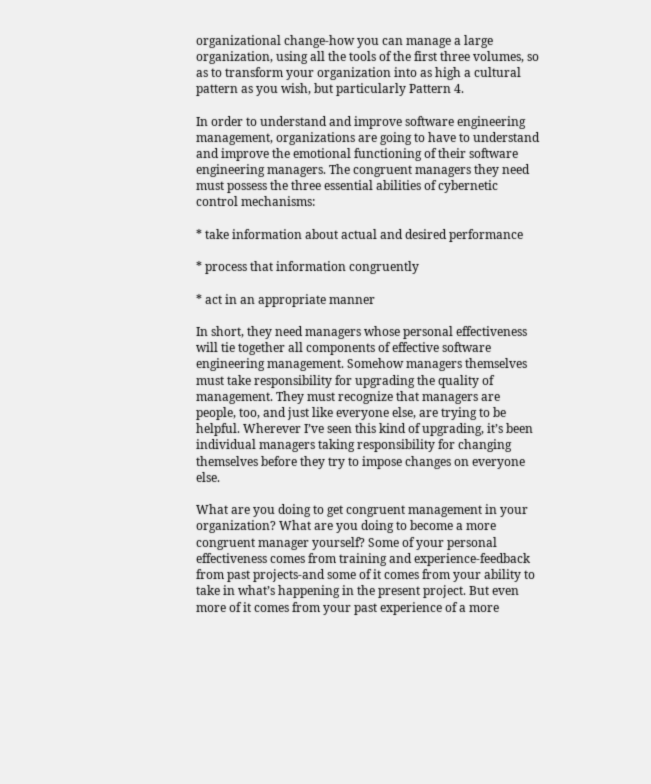organizational change-how you can manage a large organization, using all the tools of the first three volumes, so as to transform your organization into as high a cultural pattern as you wish, but particularly Pattern 4.

In order to understand and improve software engineering management, organizations are going to have to understand and improve the emotional functioning of their software engineering managers. The congruent managers they need must possess the three essential abilities of cybernetic control mechanisms:

* take information about actual and desired performance

* process that information congruently

* act in an appropriate manner

In short, they need managers whose personal effectiveness will tie together all components of effective software engineering management. Somehow managers themselves must take responsibility for upgrading the quality of management. They must recognize that managers are people, too, and just like everyone else, are trying to be helpful. Wherever I’ve seen this kind of upgrading, it’s been individual managers taking responsibility for changing themselves before they try to impose changes on everyone else.

What are you doing to get congruent management in your organization? What are you doing to become a more congruent manager yourself? Some of your personal effectiveness comes from training and experience-feedback from past projects-and some of it comes from your ability to take in what’s happening in the present project. But even more of it comes from your past experience of a more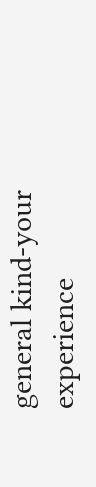general kind-your experience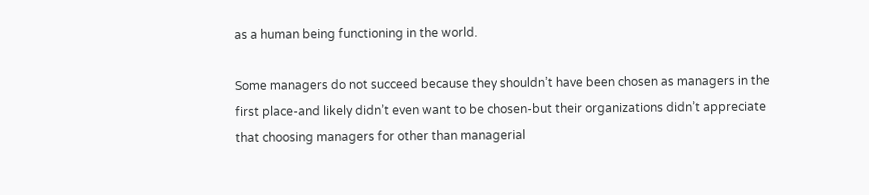as a human being functioning in the world.

Some managers do not succeed because they shouldn’t have been chosen as managers in the first place-and likely didn’t even want to be chosen-but their organizations didn’t appreciate that choosing managers for other than managerial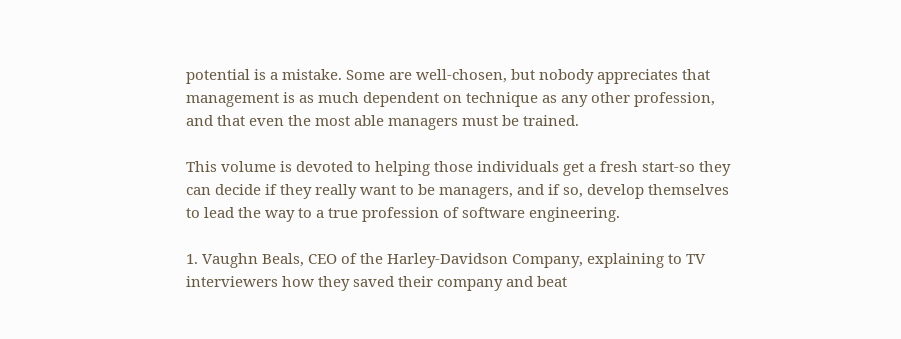potential is a mistake. Some are well-chosen, but nobody appreciates that management is as much dependent on technique as any other profession, and that even the most able managers must be trained.

This volume is devoted to helping those individuals get a fresh start-so they can decide if they really want to be managers, and if so, develop themselves to lead the way to a true profession of software engineering.

1. Vaughn Beals, CEO of the Harley-Davidson Company, explaining to TV interviewers how they saved their company and beat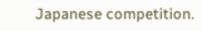Japanese competition.